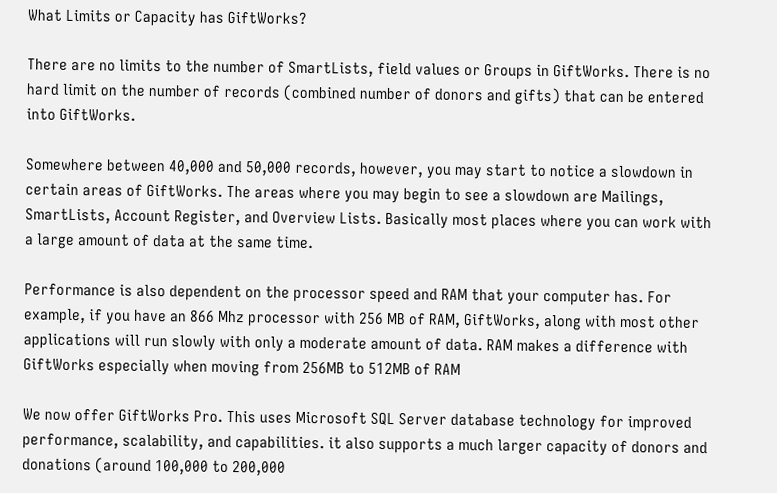What Limits or Capacity has GiftWorks?

There are no limits to the number of SmartLists, field values or Groups in GiftWorks. There is no hard limit on the number of records (combined number of donors and gifts) that can be entered into GiftWorks.

Somewhere between 40,000 and 50,000 records, however, you may start to notice a slowdown in certain areas of GiftWorks. The areas where you may begin to see a slowdown are Mailings, SmartLists, Account Register, and Overview Lists. Basically most places where you can work with a large amount of data at the same time.

Performance is also dependent on the processor speed and RAM that your computer has. For example, if you have an 866 Mhz processor with 256 MB of RAM, GiftWorks, along with most other applications will run slowly with only a moderate amount of data. RAM makes a difference with GiftWorks especially when moving from 256MB to 512MB of RAM

We now offer GiftWorks Pro. This uses Microsoft SQL Server database technology for improved performance, scalability, and capabilities. it also supports a much larger capacity of donors and donations (around 100,000 to 200,000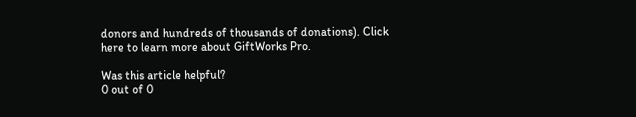donors and hundreds of thousands of donations). Click here to learn more about GiftWorks Pro.

Was this article helpful?
0 out of 0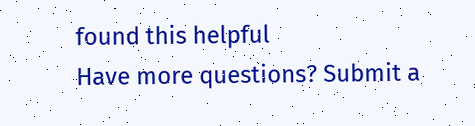found this helpful
Have more questions? Submit a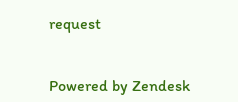request


Powered by Zendesk